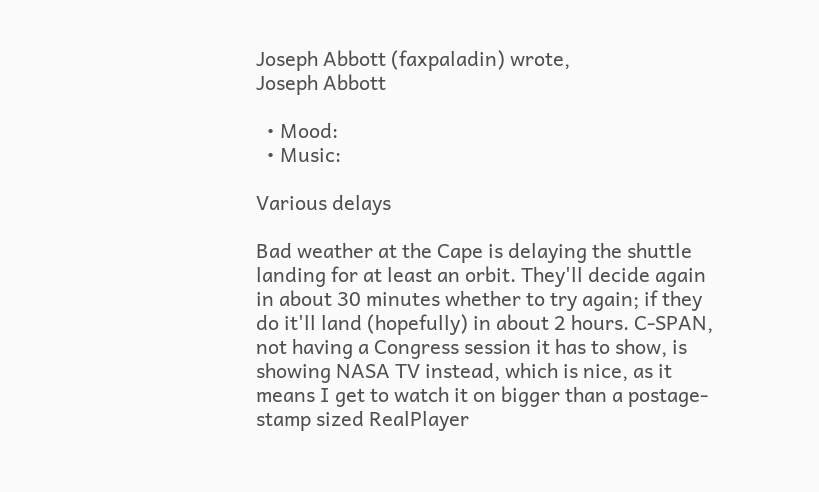Joseph Abbott (faxpaladin) wrote,
Joseph Abbott

  • Mood:
  • Music:

Various delays

Bad weather at the Cape is delaying the shuttle landing for at least an orbit. They'll decide again in about 30 minutes whether to try again; if they do it'll land (hopefully) in about 2 hours. C-SPAN, not having a Congress session it has to show, is showing NASA TV instead, which is nice, as it means I get to watch it on bigger than a postage-stamp sized RealPlayer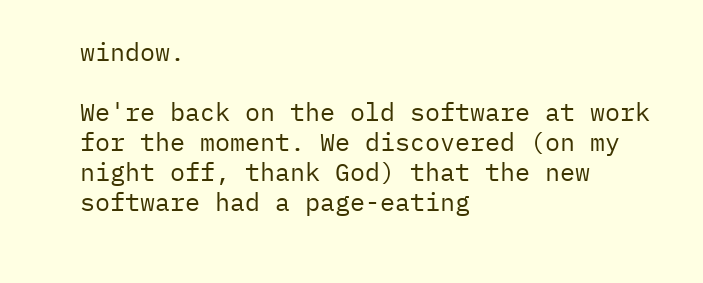window.

We're back on the old software at work for the moment. We discovered (on my night off, thank God) that the new software had a page-eating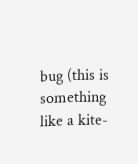bug (this is something like a kite-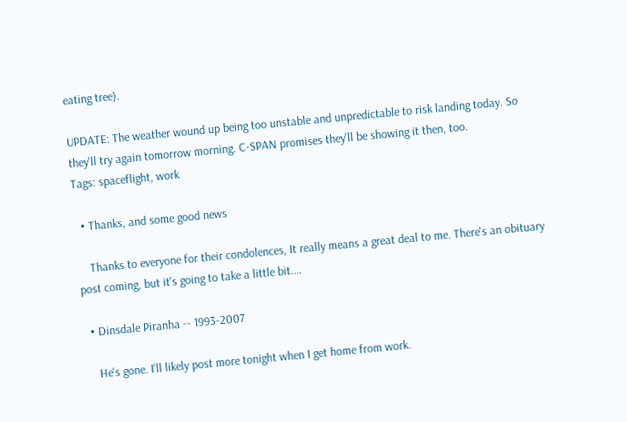eating tree).

UPDATE: The weather wound up being too unstable and unpredictable to risk landing today. So they'll try again tomorrow morning. C-SPAN promises they'll be showing it then, too.
Tags: spaceflight, work

  • Thanks, and some good news

    Thanks to everyone for their condolences, It really means a great deal to me. There's an obituary post coming, but it's going to take a little bit.…

  • Dinsdale Piranha -- 1993-2007

    He's gone. I'll likely post more tonight when I get home from work.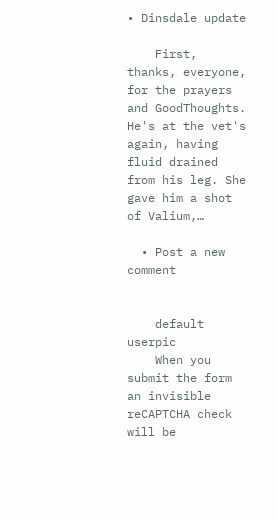• Dinsdale update

    First, thanks, everyone, for the prayers and GoodThoughts. He's at the vet's again, having fluid drained from his leg. She gave him a shot of Valium,…

  • Post a new comment


    default userpic
    When you submit the form an invisible reCAPTCHA check will be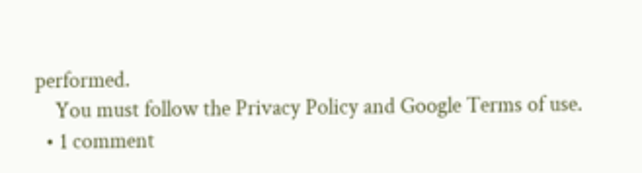performed.
    You must follow the Privacy Policy and Google Terms of use.
  • 1 comment